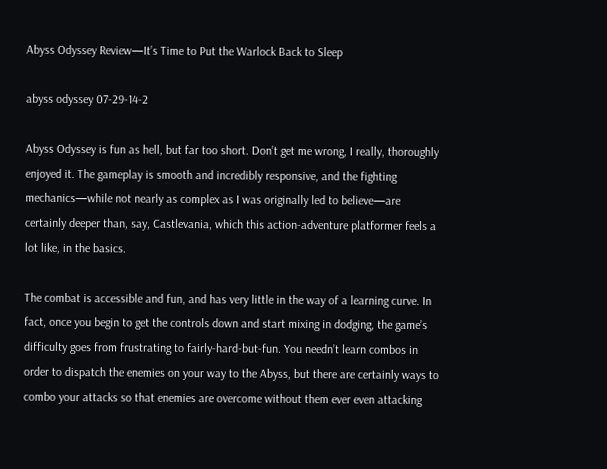Abyss Odyssey Review—It’s Time to Put the Warlock Back to Sleep

abyss odyssey 07-29-14-2

Abyss Odyssey is fun as hell, but far too short. Don’t get me wrong, I really, thoroughly enjoyed it. The gameplay is smooth and incredibly responsive, and the fighting mechanics—while not nearly as complex as I was originally led to believe—are certainly deeper than, say, Castlevania, which this action-adventure platformer feels a lot like, in the basics.

The combat is accessible and fun, and has very little in the way of a learning curve. In fact, once you begin to get the controls down and start mixing in dodging, the game’s difficulty goes from frustrating to fairly-hard-but-fun. You needn’t learn combos in order to dispatch the enemies on your way to the Abyss, but there are certainly ways to combo your attacks so that enemies are overcome without them ever even attacking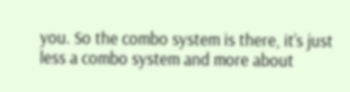you. So the combo system is there, it’s just less a combo system and more about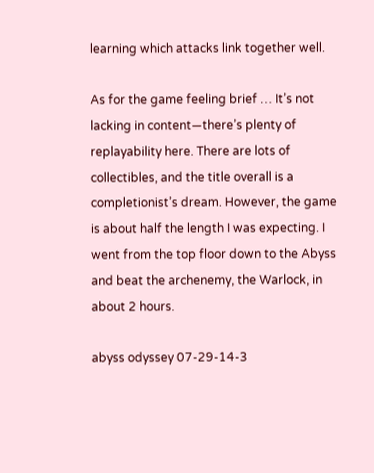learning which attacks link together well.

As for the game feeling brief … It’s not lacking in content—there’s plenty of replayability here. There are lots of collectibles, and the title overall is a completionist’s dream. However, the game is about half the length I was expecting. I went from the top floor down to the Abyss and beat the archenemy, the Warlock, in about 2 hours.

abyss odyssey 07-29-14-3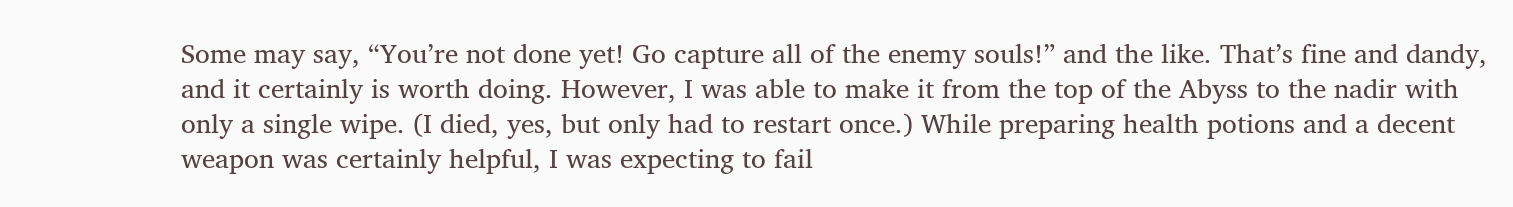Some may say, “You’re not done yet! Go capture all of the enemy souls!” and the like. That’s fine and dandy, and it certainly is worth doing. However, I was able to make it from the top of the Abyss to the nadir with only a single wipe. (I died, yes, but only had to restart once.) While preparing health potions and a decent weapon was certainly helpful, I was expecting to fail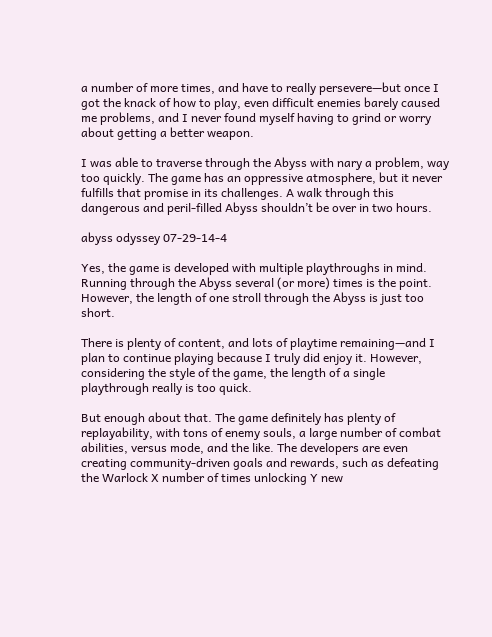a number of more times, and have to really persevere—but once I got the knack of how to play, even difficult enemies barely caused me problems, and I never found myself having to grind or worry about getting a better weapon.

I was able to traverse through the Abyss with nary a problem, way too quickly. The game has an oppressive atmosphere, but it never fulfills that promise in its challenges. A walk through this dangerous and peril-filled Abyss shouldn’t be over in two hours.

abyss odyssey 07-29-14-4

Yes, the game is developed with multiple playthroughs in mind. Running through the Abyss several (or more) times is the point. However, the length of one stroll through the Abyss is just too short.

There is plenty of content, and lots of playtime remaining—and I plan to continue playing because I truly did enjoy it. However, considering the style of the game, the length of a single playthrough really is too quick.

But enough about that. The game definitely has plenty of replayability, with tons of enemy souls, a large number of combat abilities, versus mode, and the like. The developers are even creating community-driven goals and rewards, such as defeating the Warlock X number of times unlocking Y new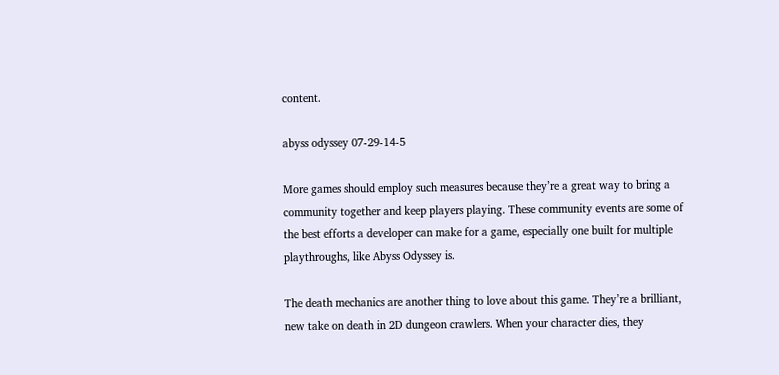content.

abyss odyssey 07-29-14-5

More games should employ such measures because they’re a great way to bring a community together and keep players playing. These community events are some of the best efforts a developer can make for a game, especially one built for multiple playthroughs, like Abyss Odyssey is.

The death mechanics are another thing to love about this game. They’re a brilliant, new take on death in 2D dungeon crawlers. When your character dies, they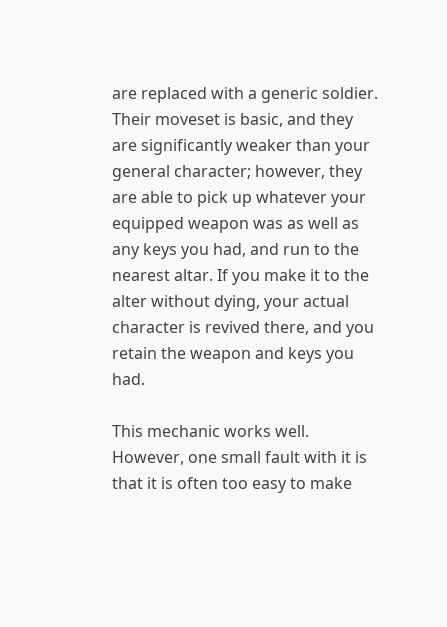are replaced with a generic soldier. Their moveset is basic, and they are significantly weaker than your general character; however, they are able to pick up whatever your equipped weapon was as well as any keys you had, and run to the nearest altar. If you make it to the alter without dying, your actual character is revived there, and you retain the weapon and keys you had.

This mechanic works well. However, one small fault with it is that it is often too easy to make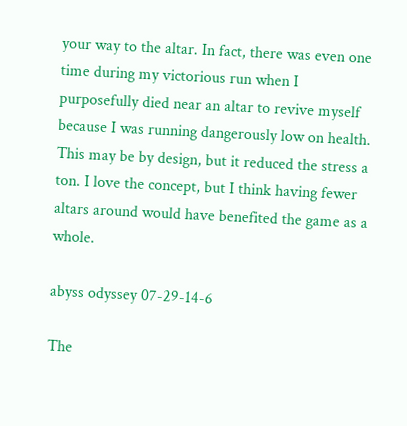your way to the altar. In fact, there was even one time during my victorious run when I purposefully died near an altar to revive myself because I was running dangerously low on health. This may be by design, but it reduced the stress a ton. I love the concept, but I think having fewer altars around would have benefited the game as a whole.

abyss odyssey 07-29-14-6

The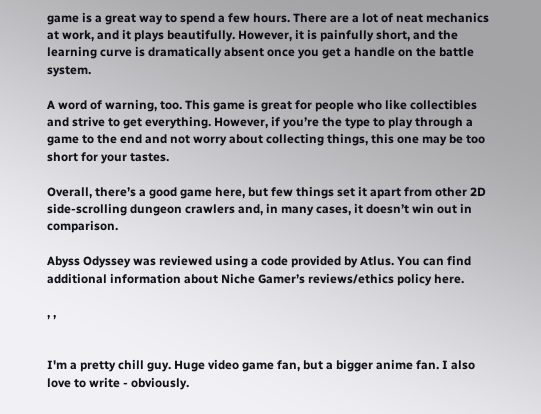game is a great way to spend a few hours. There are a lot of neat mechanics at work, and it plays beautifully. However, it is painfully short, and the learning curve is dramatically absent once you get a handle on the battle system.

A word of warning, too. This game is great for people who like collectibles and strive to get everything. However, if you’re the type to play through a game to the end and not worry about collecting things, this one may be too short for your tastes.

Overall, there’s a good game here, but few things set it apart from other 2D side-scrolling dungeon crawlers and, in many cases, it doesn’t win out in comparison.

Abyss Odyssey was reviewed using a code provided by Atlus. You can find additional information about Niche Gamer’s reviews/ethics policy here.

, ,


I'm a pretty chill guy. Huge video game fan, but a bigger anime fan. I also love to write - obviously.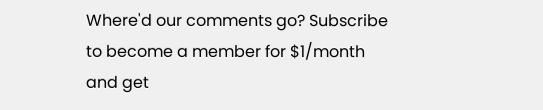Where'd our comments go? Subscribe to become a member for $1/month and get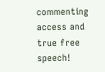commenting access and true free speech!